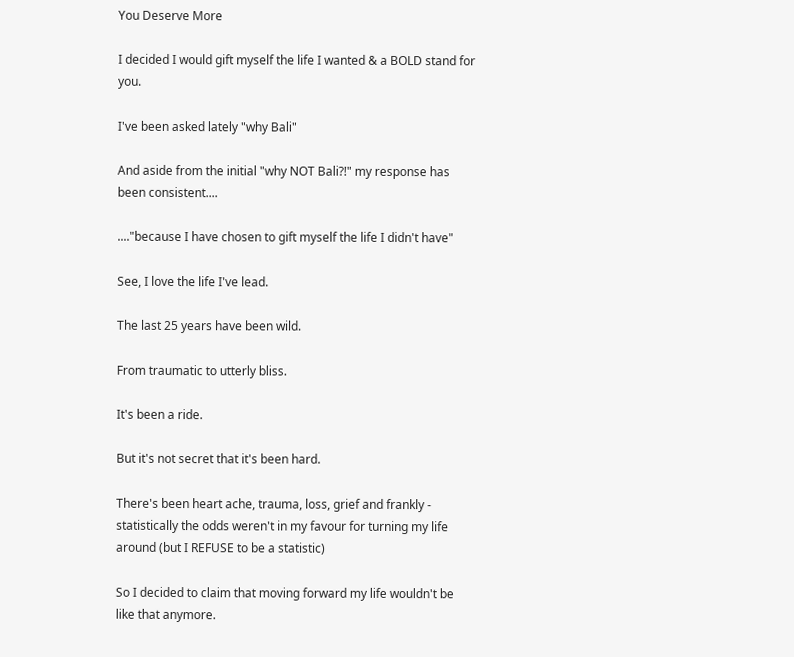You Deserve More

I decided I would gift myself the life I wanted & a BOLD stand for you.

I've been asked lately "why Bali"

And aside from the initial "why NOT Bali?!" my response has been consistent....

...."because I have chosen to gift myself the life I didn't have"

See, I love the life I've lead.

The last 25 years have been wild.

From traumatic to utterly bliss.

It's been a ride.

But it's not secret that it's been hard.

There's been heart ache, trauma, loss, grief and frankly - statistically the odds weren't in my favour for turning my life around (but I REFUSE to be a statistic)

So I decided to claim that moving forward my life wouldn't be like that anymore.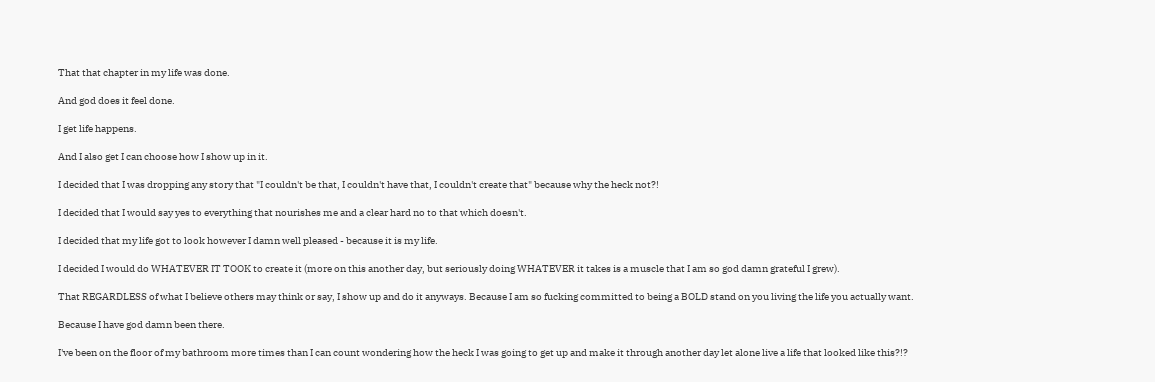That that chapter in my life was done.

And god does it feel done.

I get life happens.

And I also get I can choose how I show up in it.

I decided that I was dropping any story that "I couldn't be that, I couldn't have that, I couldn't create that" because why the heck not?!

I decided that I would say yes to everything that nourishes me and a clear hard no to that which doesn't.

I decided that my life got to look however I damn well pleased - because it is my life.

I decided I would do WHATEVER IT TOOK to create it (more on this another day, but seriously doing WHATEVER it takes is a muscle that I am so god damn grateful I grew).

That REGARDLESS of what I believe others may think or say, I show up and do it anyways. Because I am so fucking committed to being a BOLD stand on you living the life you actually want.

Because I have god damn been there.

I've been on the floor of my bathroom more times than I can count wondering how the heck I was going to get up and make it through another day let alone live a life that looked like this?!?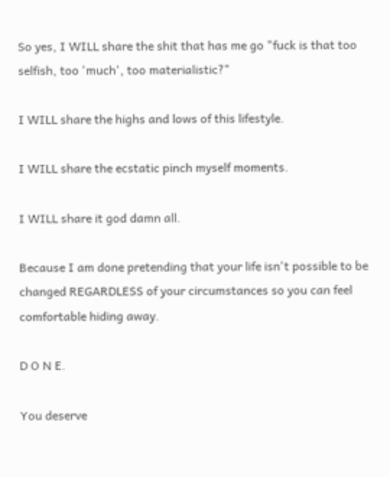So yes, I WILL share the shit that has me go "fuck is that too selfish, too 'much', too materialistic?"

I WILL share the highs and lows of this lifestyle.

I WILL share the ecstatic pinch myself moments.

I WILL share it god damn all.

Because I am done pretending that your life isn't possible to be changed REGARDLESS of your circumstances so you can feel comfortable hiding away.

D O N E.

You deserve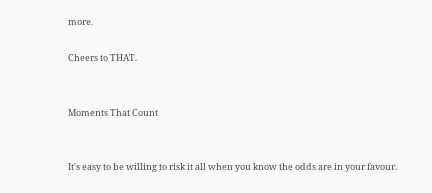more.

Cheers to THAT.


Moments That Count


It's easy to be willing to risk it all when you know the odds are in your favour.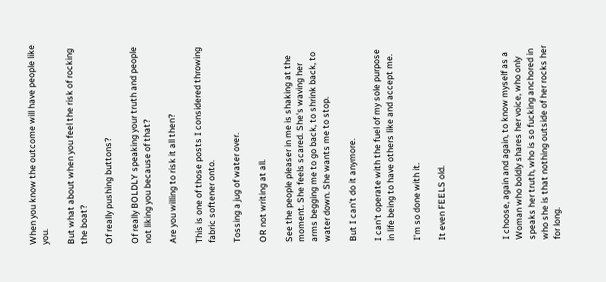When you know the outcome will have people like you.

But what about when you feel the risk of rocking the boat?

Of really pushing buttons?

Of really BOLDLY speaking your truth and people not liking you because of that?

Are you willing to risk it all then?

This is one of those posts I considered throwing fabric softener onto.

Tossing a jug of water over.

OR not writing at all.

See the people pleaser in me is shaking at the moment. She feels scared. She's waving her arms begging me to go back, to shrink back, to water down. She wants me to stop.

But I can't do it anymore.

I can't operate with the fuel of my sole purpose in life being to have others like and accept me.

I'm so done with it.

It even FEELS old.




I choose, again and again, to know myself as a Woman who boldly shares her voice, who only speaks her truth, who is so fucking anchored in who she is that nothing outside of her rocks her for long.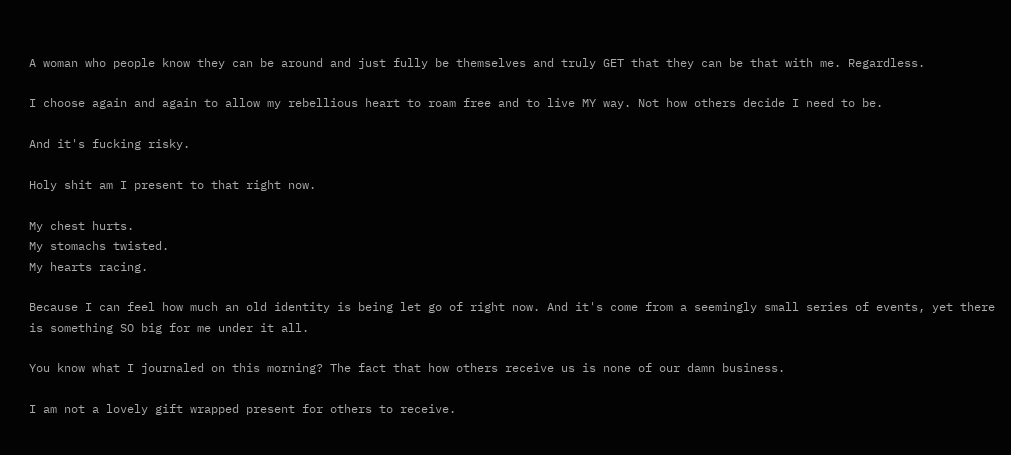A woman who people know they can be around and just fully be themselves and truly GET that they can be that with me. Regardless.

I choose again and again to allow my rebellious heart to roam free and to live MY way. Not how others decide I need to be.

And it's fucking risky.

Holy shit am I present to that right now.

My chest hurts.
My stomachs twisted.
My hearts racing.

Because I can feel how much an old identity is being let go of right now. And it's come from a seemingly small series of events, yet there is something SO big for me under it all.

You know what I journaled on this morning? The fact that how others receive us is none of our damn business.

I am not a lovely gift wrapped present for others to receive.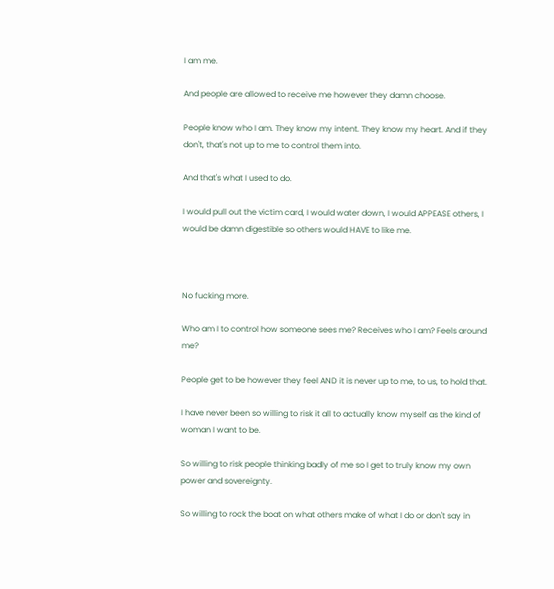I am me.

And people are allowed to receive me however they damn choose.

People know who I am. They know my intent. They know my heart. And if they don't, that's not up to me to control them into.

And that's what I used to do.

I would pull out the victim card, I would water down, I would APPEASE others, I would be damn digestible so others would HAVE to like me.



No fucking more.

Who am I to control how someone sees me? Receives who I am? Feels around me?

People get to be however they feel AND it is never up to me, to us, to hold that.

I have never been so willing to risk it all to actually know myself as the kind of woman I want to be.

So willing to risk people thinking badly of me so I get to truly know my own power and sovereignty.

So willing to rock the boat on what others make of what I do or don't say in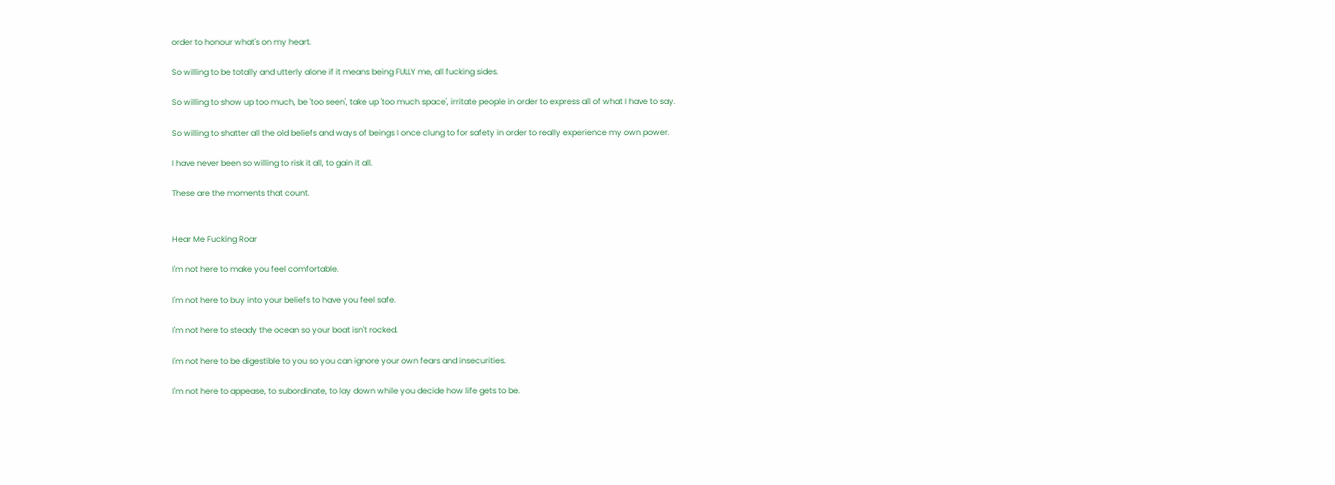order to honour what's on my heart.

So willing to be totally and utterly alone if it means being FULLY me, all fucking sides.

So willing to show up too much, be 'too seen', take up 'too much space', irritate people in order to express all of what I have to say.

So willing to shatter all the old beliefs and ways of beings I once clung to for safety in order to really experience my own power.

I have never been so willing to risk it all, to gain it all.

These are the moments that count.


Hear Me Fucking Roar

I'm not here to make you feel comfortable.

I'm not here to buy into your beliefs to have you feel safe.

I'm not here to steady the ocean so your boat isn't rocked.

I'm not here to be digestible to you so you can ignore your own fears and insecurities.

I'm not here to appease, to subordinate, to lay down while you decide how life gets to be.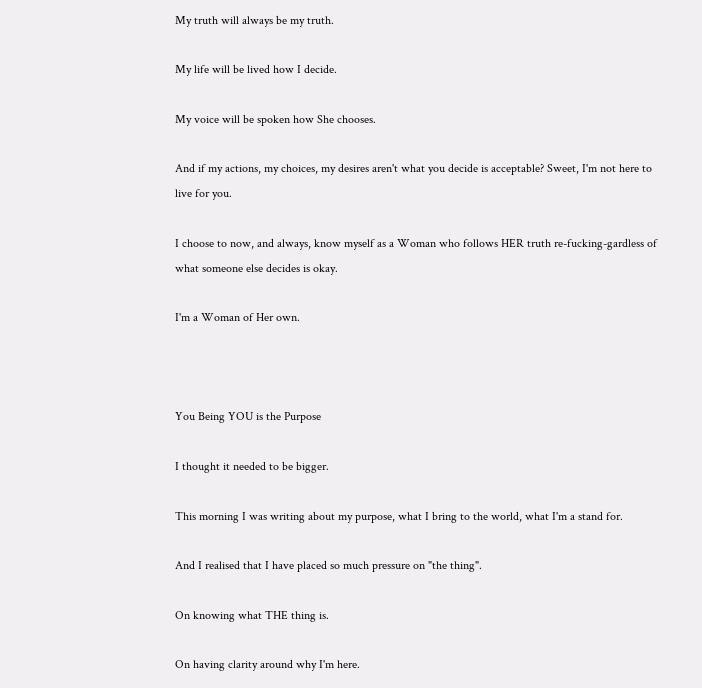My truth will always be my truth.

My life will be lived how I decide.

My voice will be spoken how She chooses.

And if my actions, my choices, my desires aren't what you decide is acceptable? Sweet, I'm not here to live for you.

I choose to now, and always, know myself as a Woman who follows HER truth re-fucking-gardless of what someone else decides is okay.

I'm a Woman of Her own.



You Being YOU is the Purpose

I thought it needed to be bigger.

This morning I was writing about my purpose, what I bring to the world, what I'm a stand for.

And I realised that I have placed so much pressure on "the thing".

On knowing what THE thing is.

On having clarity around why I'm here.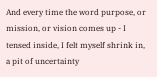And every time the word purpose, or mission, or vision comes up - I tensed inside, I felt myself shrink in, a pit of uncertainty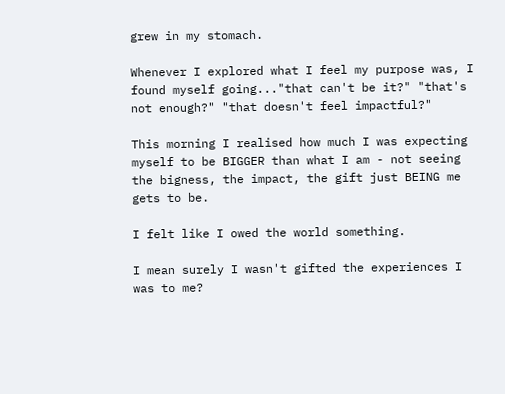grew in my stomach.

Whenever I explored what I feel my purpose was, I found myself going..."that can't be it?" "that's not enough?" "that doesn't feel impactful?"

This morning I realised how much I was expecting myself to be BIGGER than what I am - not seeing the bigness, the impact, the gift just BEING me gets to be.

I felt like I owed the world something.

I mean surely I wasn't gifted the experiences I was to me?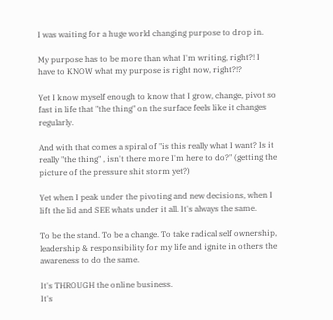I was waiting for a huge world changing purpose to drop in.

My purpose has to be more than what I'm writing, right?! I have to KNOW what my purpose is right now, right?!?

Yet I know myself enough to know that I grow, change, pivot so fast in life that "the thing" on the surface feels like it changes regularly.

And with that comes a spiral of "is this really what I want? Is it really "the thing" , isn't there more I'm here to do?" (getting the picture of the pressure shit storm yet?)

Yet when I peak under the pivoting and new decisions, when I lift the lid and SEE whats under it all. It's always the same.

To be the stand. To be a change. To take radical self ownership, leadership & responsibility for my life and ignite in others the awareness to do the same.

It's THROUGH the online business.
It's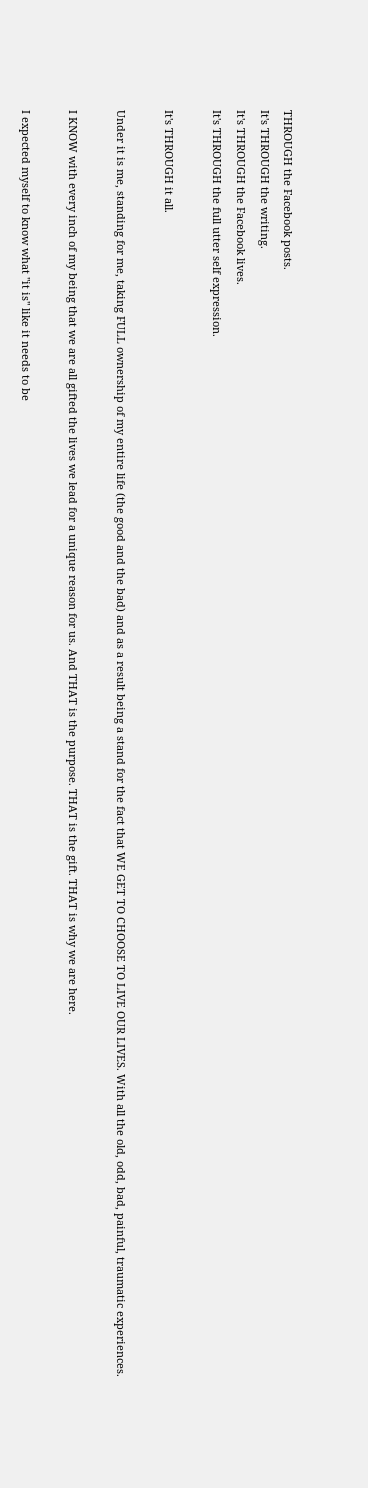THROUGH the Facebook posts.
It's THROUGH the writing.
It's THROUGH the Facebook lives.
It's THROUGH the full utter self expression.

It's THROUGH it all.

Under it is me, standing for me, taking FULL ownership of my entire life (the good and the bad) and as a result being a stand for the fact that WE GET TO CHOOSE TO LIVE OUR LIVES. With all the old, odd, bad, painful, traumatic experiences.

I KNOW with every inch of my being that we are all gifted the lives we lead for a unique reason for us. And THAT is the purpose. THAT is the gift. THAT is why we are here.

I expected myself to know what "it is" like it needs to be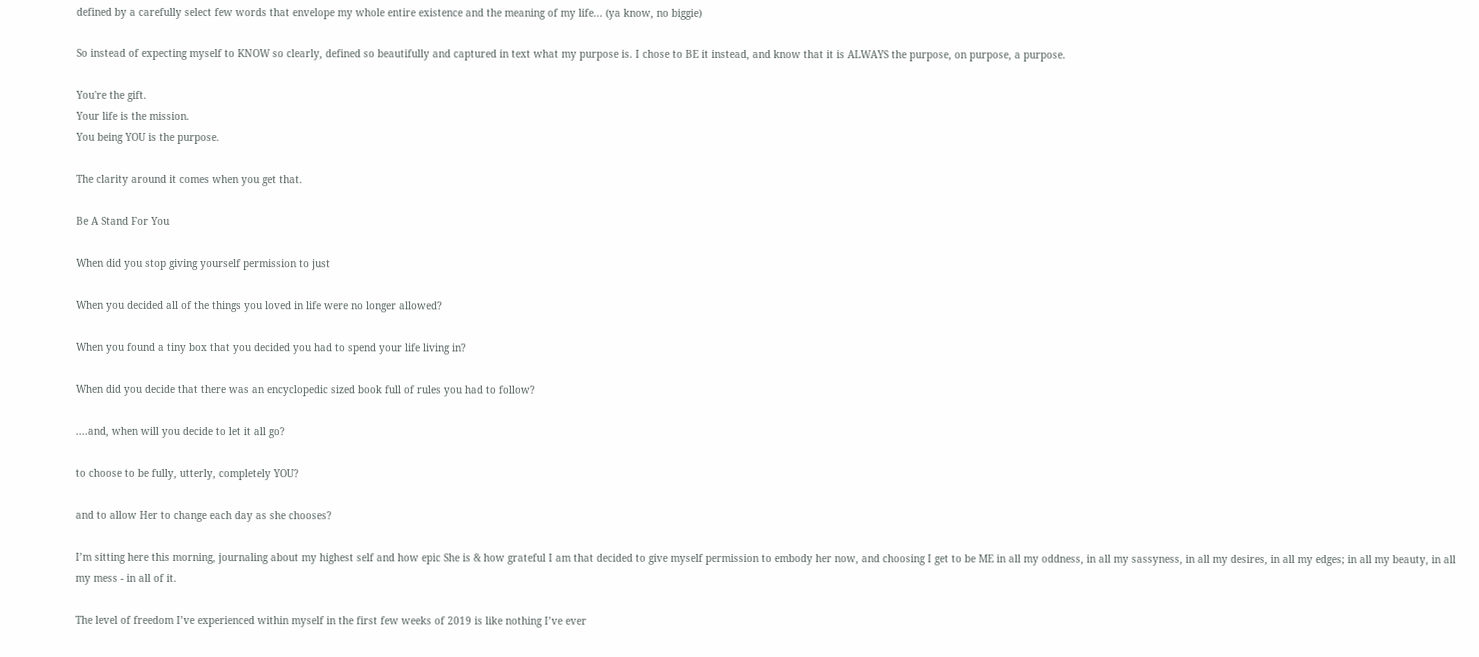defined by a carefully select few words that envelope my whole entire existence and the meaning of my life... (ya know, no biggie)

So instead of expecting myself to KNOW so clearly, defined so beautifully and captured in text what my purpose is. I chose to BE it instead, and know that it is ALWAYS the purpose, on purpose, a purpose.

You're the gift.
Your life is the mission.
You being YOU is the purpose.

The clarity around it comes when you get that.

Be A Stand For You

When did you stop giving yourself permission to just

When you decided all of the things you loved in life were no longer allowed?

When you found a tiny box that you decided you had to spend your life living in?

When did you decide that there was an encyclopedic sized book full of rules you had to follow?

....and, when will you decide to let it all go?

to choose to be fully, utterly, completely YOU?

and to allow Her to change each day as she chooses?

I’m sitting here this morning, journaling about my highest self and how epic She is & how grateful I am that decided to give myself permission to embody her now, and choosing I get to be ME in all my oddness, in all my sassyness, in all my desires, in all my edges; in all my beauty, in all my mess - in all of it.

The level of freedom I’ve experienced within myself in the first few weeks of 2019 is like nothing I’ve ever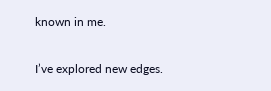known in me.

I’ve explored new edges.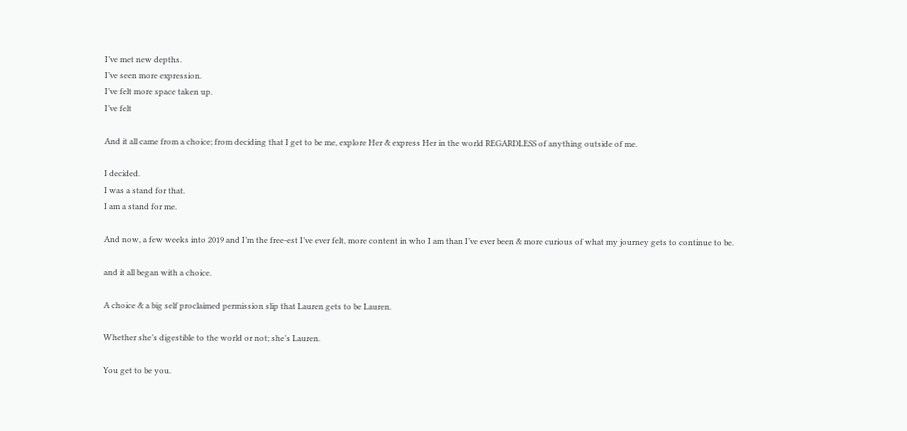I’ve met new depths.
I’ve seen more expression.
I’ve felt more space taken up.
I’ve felt

And it all came from a choice; from deciding that I get to be me, explore Her & express Her in the world REGARDLESS of anything outside of me.

I decided.
I was a stand for that.
I am a stand for me.

And now, a few weeks into 2019 and I’m the free-est I’ve ever felt, more content in who I am than I’ve ever been & more curious of what my journey gets to continue to be.

and it all began with a choice.

A choice & a big self proclaimed permission slip that Lauren gets to be Lauren.

Whether she’s digestible to the world or not; she’s Lauren.

You get to be you.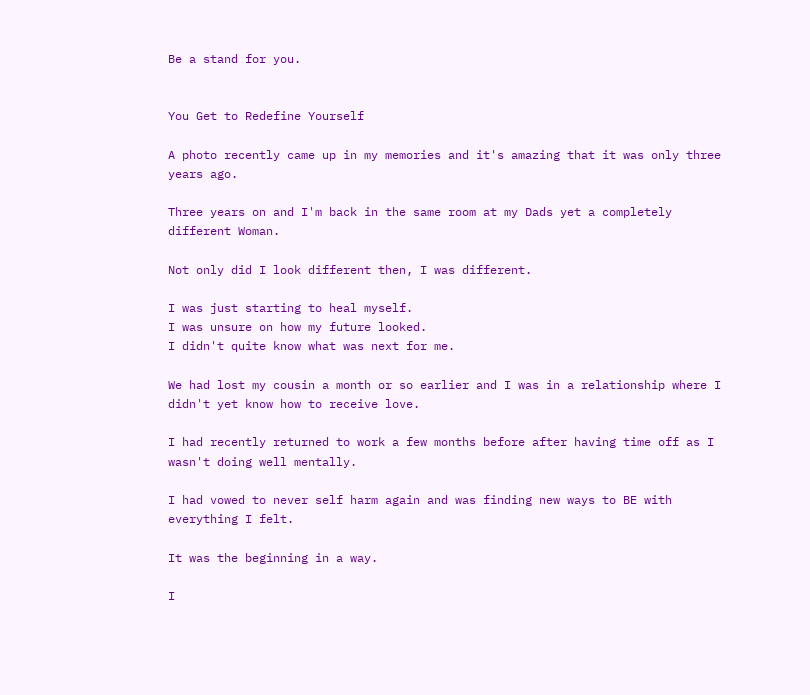Be a stand for you.


You Get to Redefine Yourself

A photo recently came up in my memories and it's amazing that it was only three years ago.

Three years on and I'm back in the same room at my Dads yet a completely different Woman.

Not only did I look different then, I was different.

I was just starting to heal myself.
I was unsure on how my future looked.
I didn't quite know what was next for me.

We had lost my cousin a month or so earlier and I was in a relationship where I didn't yet know how to receive love.

I had recently returned to work a few months before after having time off as I wasn't doing well mentally.

I had vowed to never self harm again and was finding new ways to BE with everything I felt.

It was the beginning in a way.

I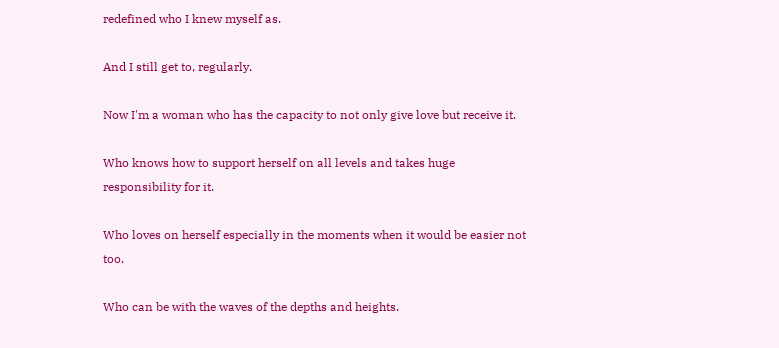redefined who I knew myself as.

And I still get to, regularly.

Now I'm a woman who has the capacity to not only give love but receive it.

Who knows how to support herself on all levels and takes huge responsibility for it.

Who loves on herself especially in the moments when it would be easier not too.

Who can be with the waves of the depths and heights.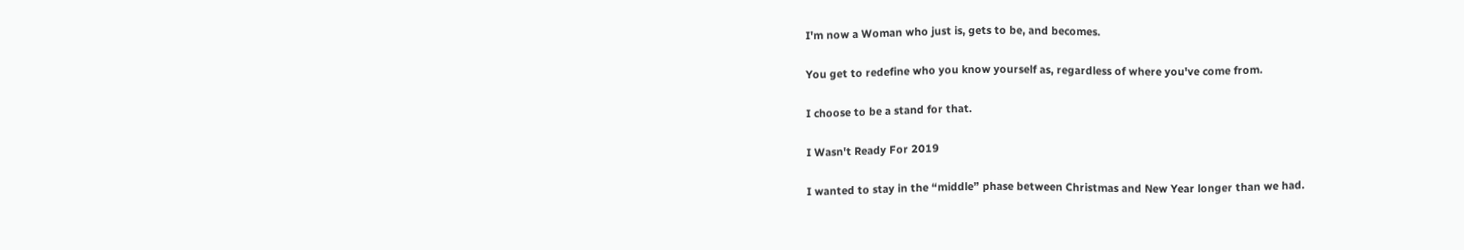I'm now a Woman who just is, gets to be, and becomes.

You get to redefine who you know yourself as, regardless of where you've come from.

I choose to be a stand for that.

I Wasn't Ready For 2019

I wanted to stay in the “middle” phase between Christmas and New Year longer than we had.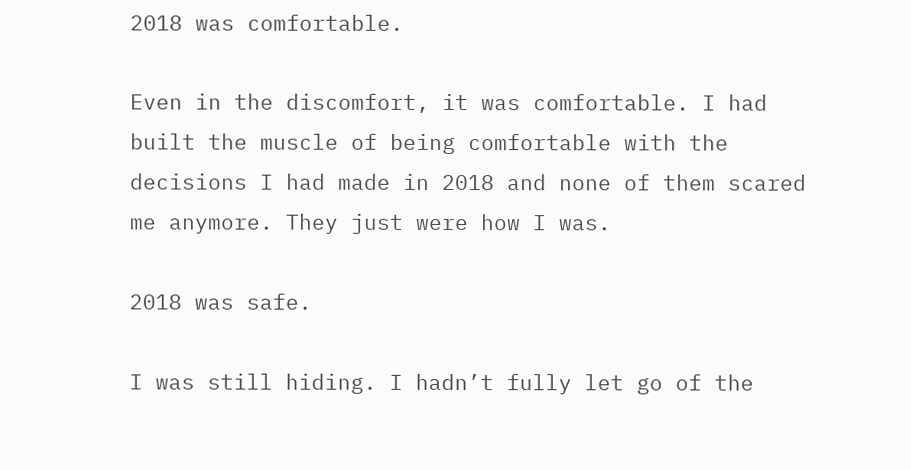2018 was comfortable.

Even in the discomfort, it was comfortable. I had built the muscle of being comfortable with the decisions I had made in 2018 and none of them scared me anymore. They just were how I was.

2018 was safe.

I was still hiding. I hadn’t fully let go of the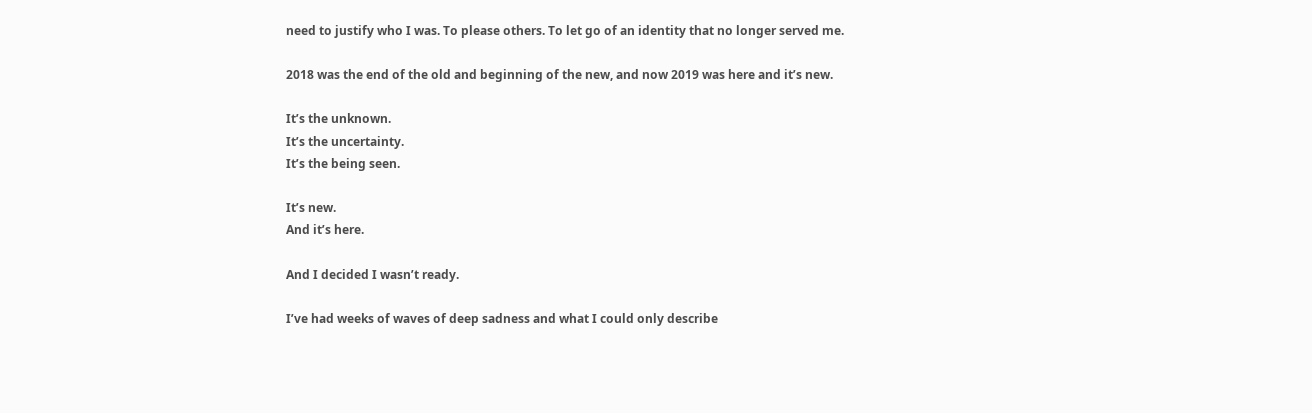need to justify who I was. To please others. To let go of an identity that no longer served me.

2018 was the end of the old and beginning of the new, and now 2019 was here and it’s new.

It’s the unknown.
It’s the uncertainty.
It’s the being seen.

It’s new.
And it’s here.

And I decided I wasn’t ready.

I’ve had weeks of waves of deep sadness and what I could only describe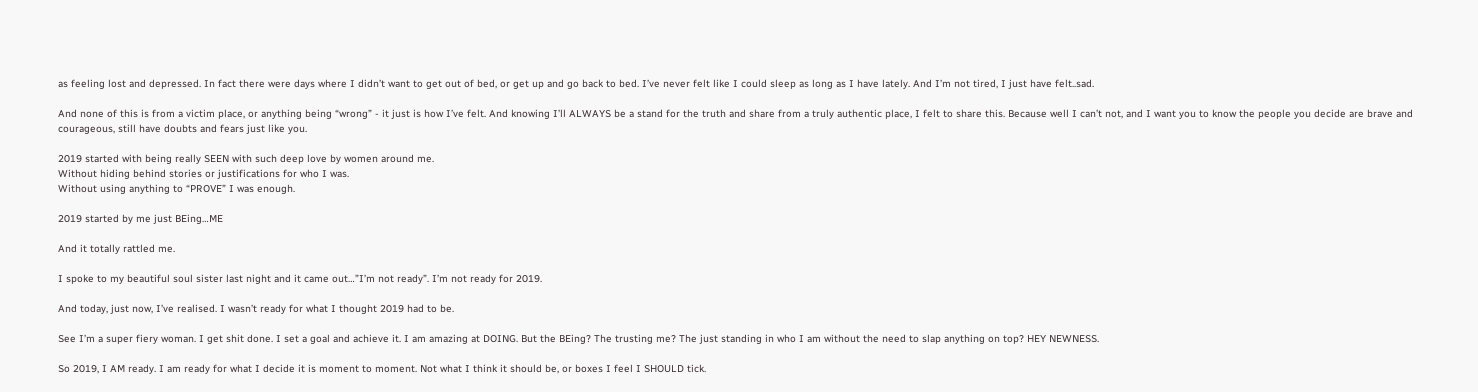as feeling lost and depressed. In fact there were days where I didn’t want to get out of bed, or get up and go back to bed. I’ve never felt like I could sleep as long as I have lately. And I’m not tired, I just have felt..sad.

And none of this is from a victim place, or anything being “wrong” - it just is how I’ve felt. And knowing I’ll ALWAYS be a stand for the truth and share from a truly authentic place, I felt to share this. Because well I can’t not, and I want you to know the people you decide are brave and courageous, still have doubts and fears just like you.

2019 started with being really SEEN with such deep love by women around me.
Without hiding behind stories or justifications for who I was.
Without using anything to “PROVE” I was enough.

2019 started by me just BEing…ME

And it totally rattled me.

I spoke to my beautiful soul sister last night and it came out…”I’m not ready”. I’m not ready for 2019.

And today, just now, I’ve realised. I wasn’t ready for what I thought 2019 had to be.

See I’m a super fiery woman. I get shit done. I set a goal and achieve it. I am amazing at DOING. But the BEing? The trusting me? The just standing in who I am without the need to slap anything on top? HEY NEWNESS.

So 2019, I AM ready. I am ready for what I decide it is moment to moment. Not what I think it should be, or boxes I feel I SHOULD tick.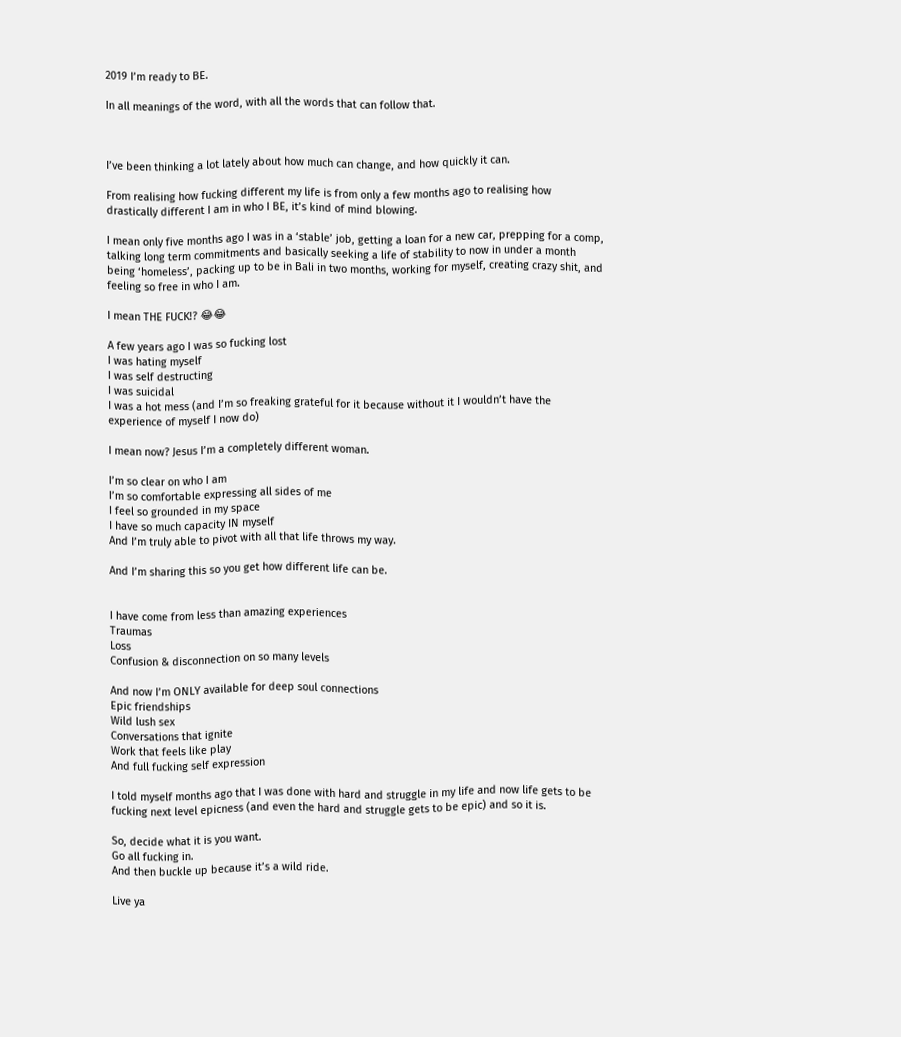2019 I’m ready to BE.

In all meanings of the word, with all the words that can follow that.



I’ve been thinking a lot lately about how much can change, and how quickly it can.

From realising how fucking different my life is from only a few months ago to realising how drastically different I am in who I BE, it’s kind of mind blowing.

I mean only five months ago I was in a ‘stable’ job, getting a loan for a new car, prepping for a comp, talking long term commitments and basically seeking a life of stability to now in under a month being ‘homeless’, packing up to be in Bali in two months, working for myself, creating crazy shit, and feeling so free in who I am.

I mean THE FUCK!? 😂😂

A few years ago I was so fucking lost
I was hating myself
I was self destructing
I was suicidal
I was a hot mess (and I’m so freaking grateful for it because without it I wouldn’t have the experience of myself I now do)

I mean now? Jesus I’m a completely different woman.

I’m so clear on who I am
I’m so comfortable expressing all sides of me
I feel so grounded in my space
I have so much capacity IN myself
And I’m truly able to pivot with all that life throws my way.

And I’m sharing this so you get how different life can be.


I have come from less than amazing experiences
Traumas
Loss
Confusion & disconnection on so many levels

And now I’m ONLY available for deep soul connections
Epic friendships
Wild lush sex
Conversations that ignite
Work that feels like play
And full fucking self expression

I told myself months ago that I was done with hard and struggle in my life and now life gets to be fucking next level epicness (and even the hard and struggle gets to be epic) and so it is.

So, decide what it is you want.
Go all fucking in.
And then buckle up because it’s a wild ride.

Live ya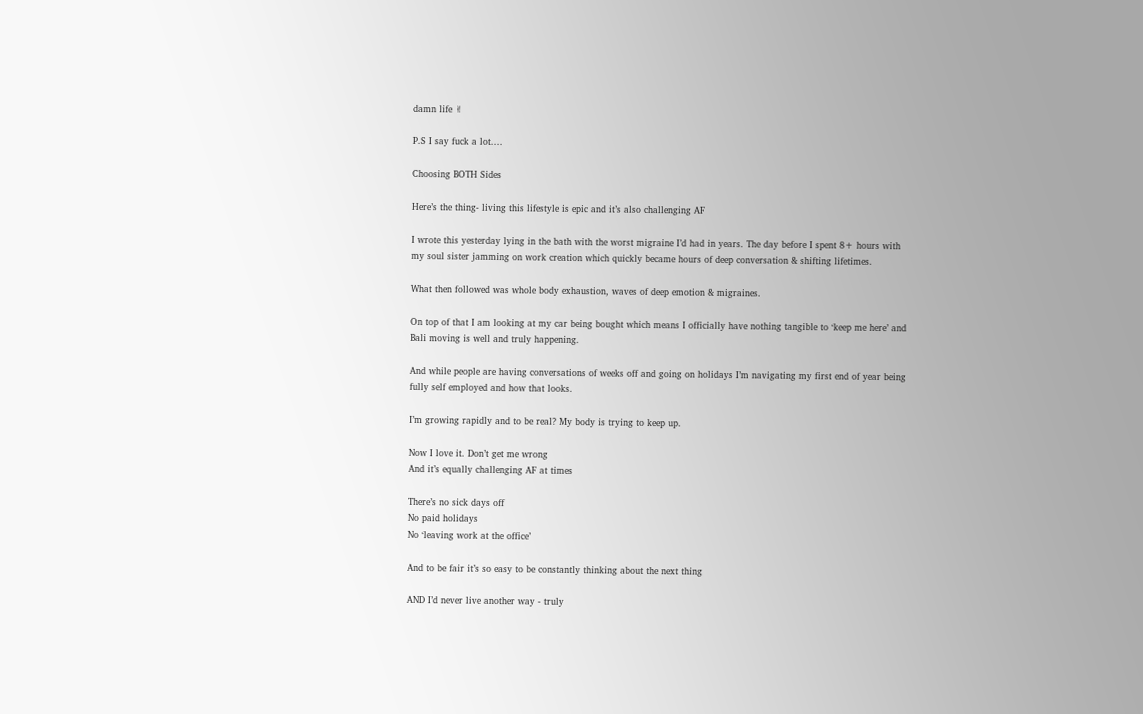damn life ✌

P.S I say fuck a lot....

Choosing BOTH Sides

Here’s the thing- living this lifestyle is epic and it’s also challenging AF

I wrote this yesterday lying in the bath with the worst migraine I’d had in years. The day before I spent 8+ hours with my soul sister jamming on work creation which quickly became hours of deep conversation & shifting lifetimes.

What then followed was whole body exhaustion, waves of deep emotion & migraines.

On top of that I am looking at my car being bought which means I officially have nothing tangible to ‘keep me here’ and Bali moving is well and truly happening.

And while people are having conversations of weeks off and going on holidays I’m navigating my first end of year being fully self employed and how that looks.

I’m growing rapidly and to be real? My body is trying to keep up.

Now I love it. Don’t get me wrong
And it’s equally challenging AF at times

There’s no sick days off
No paid holidays
No ‘leaving work at the office’

And to be fair it’s so easy to be constantly thinking about the next thing

AND I’d never live another way - truly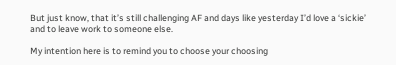But just know, that it’s still challenging AF and days like yesterday I’d love a ‘sickie’ and to leave work to someone else.

My intention here is to remind you to choose your choosing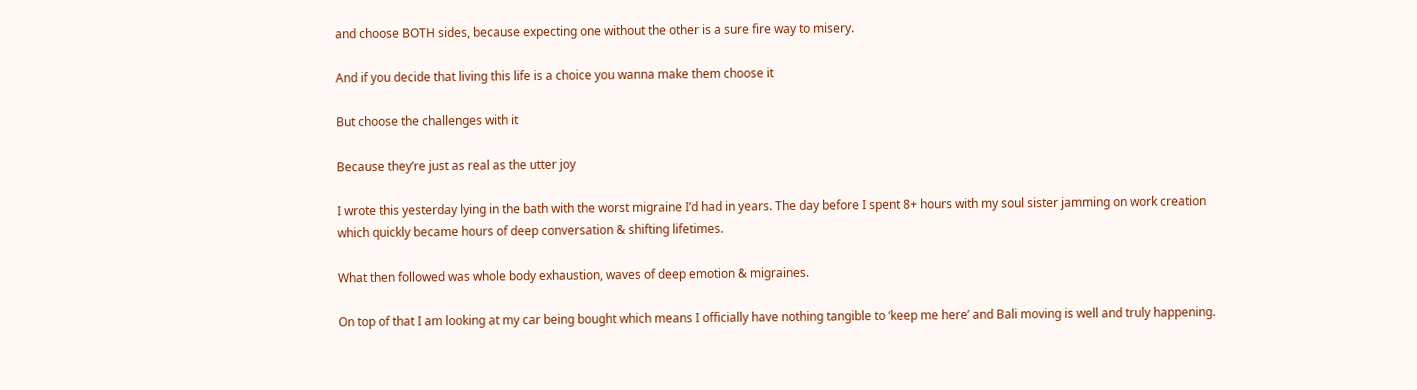and choose BOTH sides, because expecting one without the other is a sure fire way to misery.

And if you decide that living this life is a choice you wanna make them choose it

But choose the challenges with it

Because they’re just as real as the utter joy

I wrote this yesterday lying in the bath with the worst migraine I’d had in years. The day before I spent 8+ hours with my soul sister jamming on work creation which quickly became hours of deep conversation & shifting lifetimes.

What then followed was whole body exhaustion, waves of deep emotion & migraines.

On top of that I am looking at my car being bought which means I officially have nothing tangible to ‘keep me here’ and Bali moving is well and truly happening.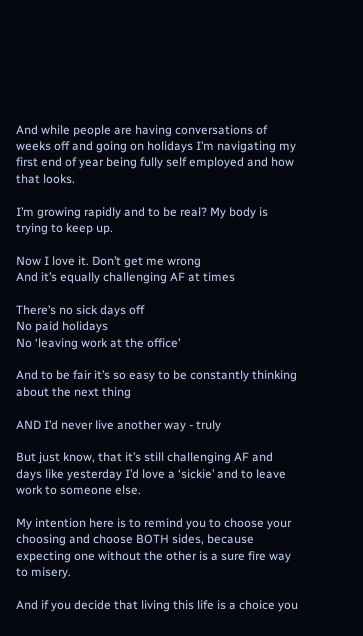And while people are having conversations of weeks off and going on holidays I’m navigating my first end of year being fully self employed and how that looks.

I’m growing rapidly and to be real? My body is trying to keep up.

Now I love it. Don’t get me wrong
And it’s equally challenging AF at times

There’s no sick days off
No paid holidays
No ‘leaving work at the office’

And to be fair it’s so easy to be constantly thinking about the next thing

AND I’d never live another way - truly

But just know, that it’s still challenging AF and days like yesterday I’d love a ‘sickie’ and to leave work to someone else.

My intention here is to remind you to choose your choosing and choose BOTH sides, because expecting one without the other is a sure fire way to misery.

And if you decide that living this life is a choice you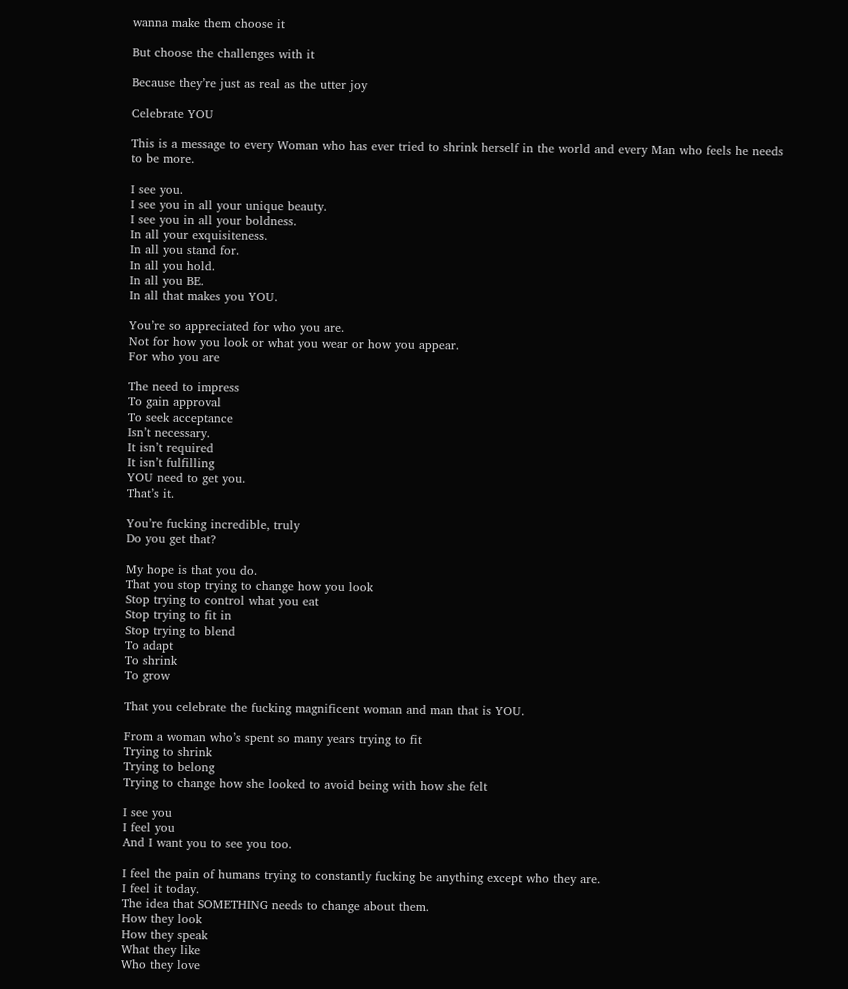wanna make them choose it

But choose the challenges with it

Because they’re just as real as the utter joy

Celebrate YOU

This is a message to every Woman who has ever tried to shrink herself in the world and every Man who feels he needs to be more.

I see you.
I see you in all your unique beauty.
I see you in all your boldness.
In all your exquisiteness.
In all you stand for.
In all you hold.
In all you BE.
In all that makes you YOU.

You’re so appreciated for who you are.
Not for how you look or what you wear or how you appear.
For who you are

The need to impress
To gain approval
To seek acceptance
Isn’t necessary.
It isn’t required
It isn’t fulfilling
YOU need to get you.
That’s it.

You’re fucking incredible, truly
Do you get that?

My hope is that you do.
That you stop trying to change how you look
Stop trying to control what you eat
Stop trying to fit in
Stop trying to blend
To adapt
To shrink
To grow

That you celebrate the fucking magnificent woman and man that is YOU.

From a woman who’s spent so many years trying to fit
Trying to shrink
Trying to belong
Trying to change how she looked to avoid being with how she felt

I see you
I feel you
And I want you to see you too.

I feel the pain of humans trying to constantly fucking be anything except who they are.
I feel it today.
The idea that SOMETHING needs to change about them.
How they look
How they speak
What they like
Who they love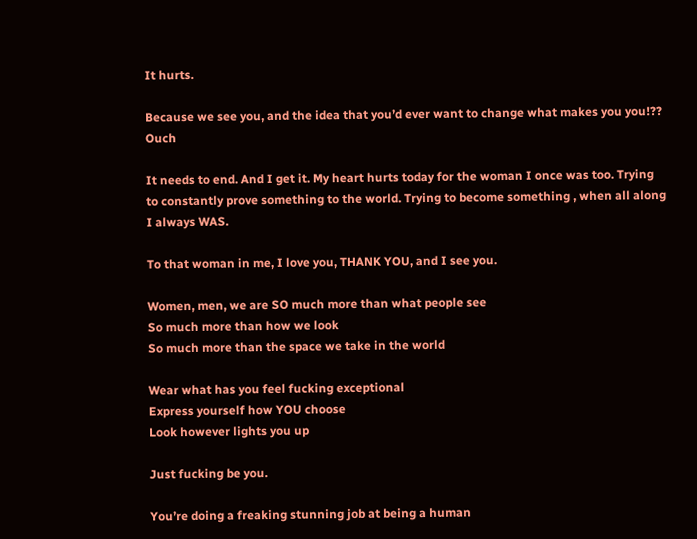It hurts.

Because we see you, and the idea that you’d ever want to change what makes you you!?? Ouch

It needs to end. And I get it. My heart hurts today for the woman I once was too. Trying to constantly prove something to the world. Trying to become something , when all along I always WAS.

To that woman in me, I love you, THANK YOU, and I see you.

Women, men, we are SO much more than what people see
So much more than how we look
So much more than the space we take in the world

Wear what has you feel fucking exceptional
Express yourself how YOU choose
Look however lights you up

Just fucking be you.

You’re doing a freaking stunning job at being a human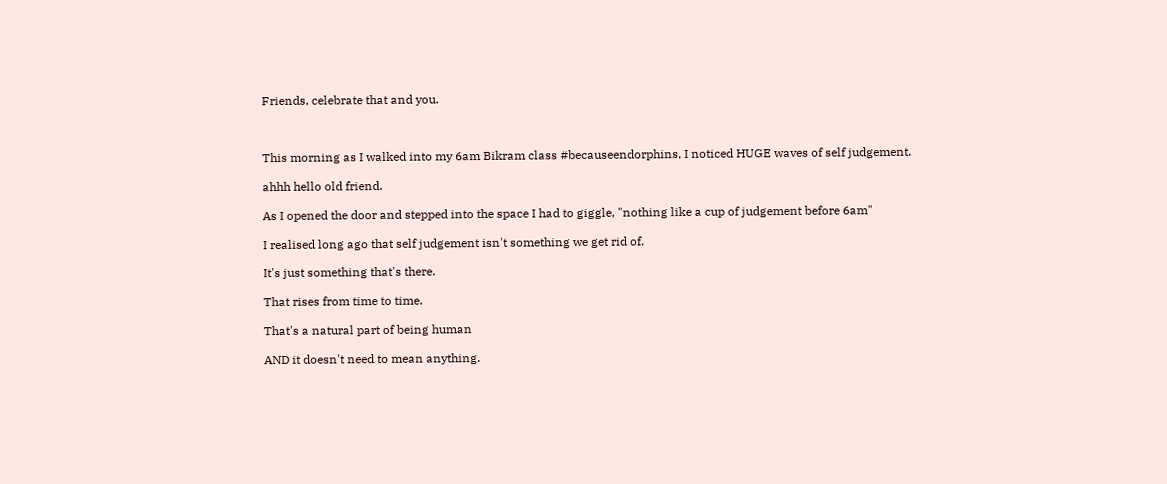Friends, celebrate that and you.



This morning as I walked into my 6am Bikram class #becauseendorphins, I noticed HUGE waves of self judgement.

ahhh hello old friend.

As I opened the door and stepped into the space I had to giggle, "nothing like a cup of judgement before 6am"

I realised long ago that self judgement isn't something we get rid of.

It's just something that's there.

That rises from time to time.

That's a natural part of being human

AND it doesn't need to mean anything.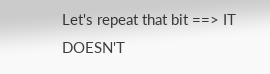Let's repeat that bit ==> IT DOESN'T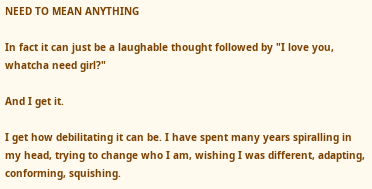NEED TO MEAN ANYTHING

In fact it can just be a laughable thought followed by "I love you, whatcha need girl?"

And I get it.

I get how debilitating it can be. I have spent many years spiralling in my head, trying to change who I am, wishing I was different, adapting, conforming, squishing.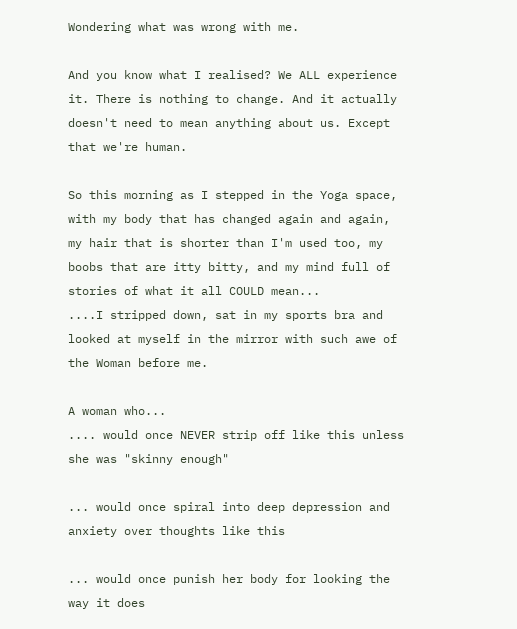Wondering what was wrong with me.

And you know what I realised? We ALL experience it. There is nothing to change. And it actually doesn't need to mean anything about us. Except that we're human.

So this morning as I stepped in the Yoga space, with my body that has changed again and again, my hair that is shorter than I'm used too, my boobs that are itty bitty, and my mind full of stories of what it all COULD mean...
....I stripped down, sat in my sports bra and looked at myself in the mirror with such awe of the Woman before me.

A woman who...
.... would once NEVER strip off like this unless she was "skinny enough"

... would once spiral into deep depression and anxiety over thoughts like this

... would once punish her body for looking the way it does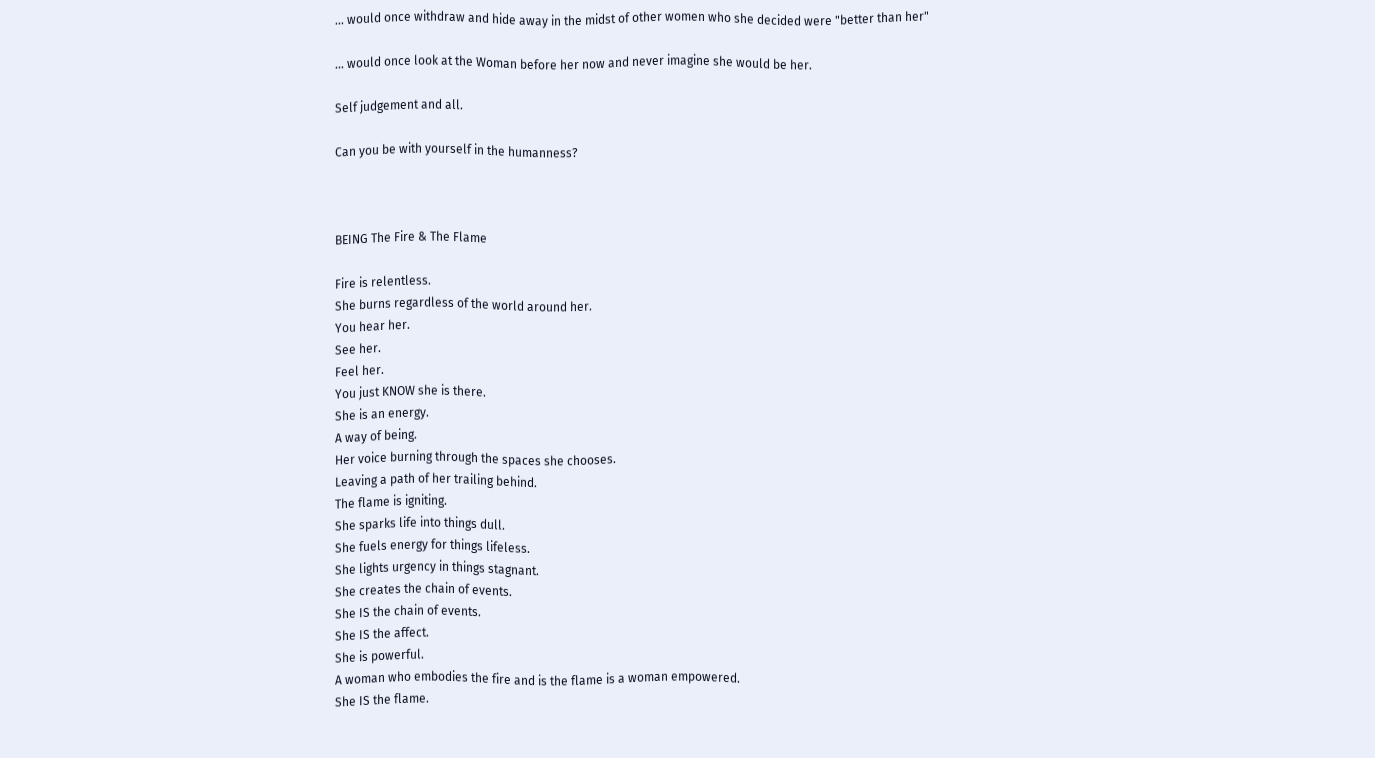... would once withdraw and hide away in the midst of other women who she decided were "better than her"

... would once look at the Woman before her now and never imagine she would be her.

Self judgement and all.

Can you be with yourself in the humanness?



BEING The Fire & The Flame

Fire is relentless.
She burns regardless of the world around her.
You hear her.
See her.
Feel her.
You just KNOW she is there.
She is an energy.
A way of being.
Her voice burning through the spaces she chooses.
Leaving a path of her trailing behind.
The flame is igniting.
She sparks life into things dull.
She fuels energy for things lifeless.
She lights urgency in things stagnant.
She creates the chain of events.
She IS the chain of events.
She IS the affect.
She is powerful.
A woman who embodies the fire and is the flame is a woman empowered.
She IS the flame.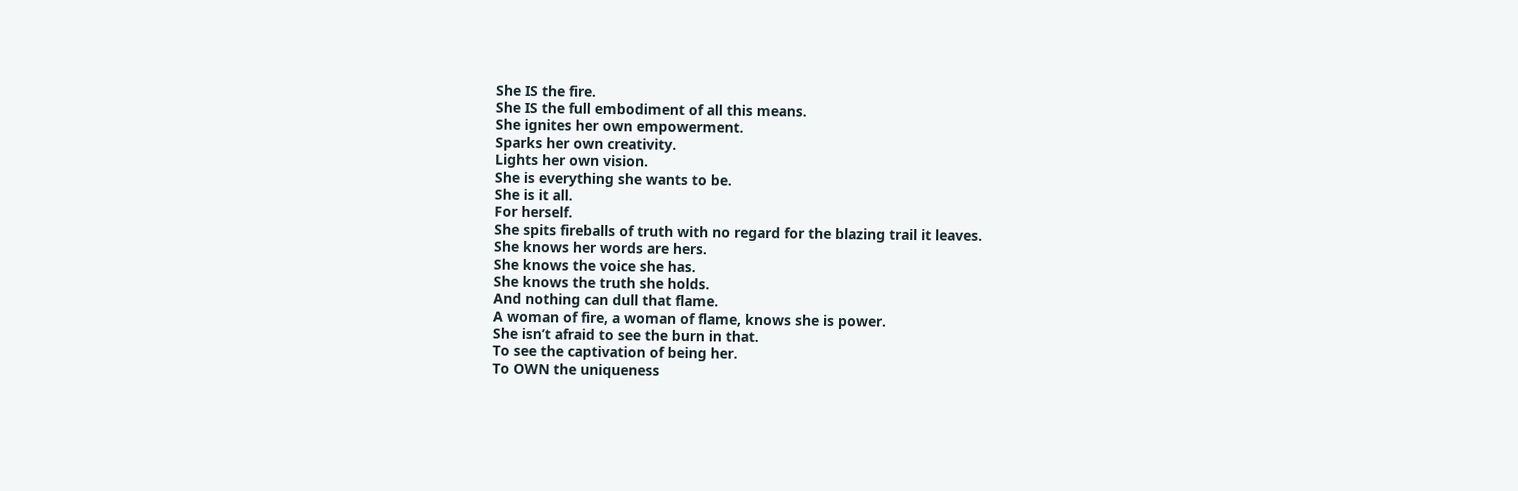She IS the fire.
She IS the full embodiment of all this means.
She ignites her own empowerment.
Sparks her own creativity.
Lights her own vision.
She is everything she wants to be.
She is it all.
For herself.
She spits fireballs of truth with no regard for the blazing trail it leaves.
She knows her words are hers.
She knows the voice she has.
She knows the truth she holds.
And nothing can dull that flame.
A woman of fire, a woman of flame, knows she is power.
She isn’t afraid to see the burn in that.
To see the captivation of being her.
To OWN the uniqueness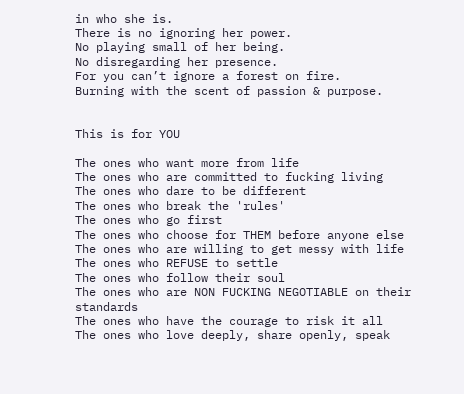in who she is.
There is no ignoring her power.
No playing small of her being.
No disregarding her presence.
For you can’t ignore a forest on fire.
Burning with the scent of passion & purpose.


This is for YOU

The ones who want more from life
The ones who are committed to fucking living
The ones who dare to be different
The ones who break the 'rules'
The ones who go first
The ones who choose for THEM before anyone else
The ones who are willing to get messy with life
The ones who REFUSE to settle
The ones who follow their soul
The ones who are NON FUCKING NEGOTIABLE on their standards
The ones who have the courage to risk it all
The ones who love deeply, share openly, speak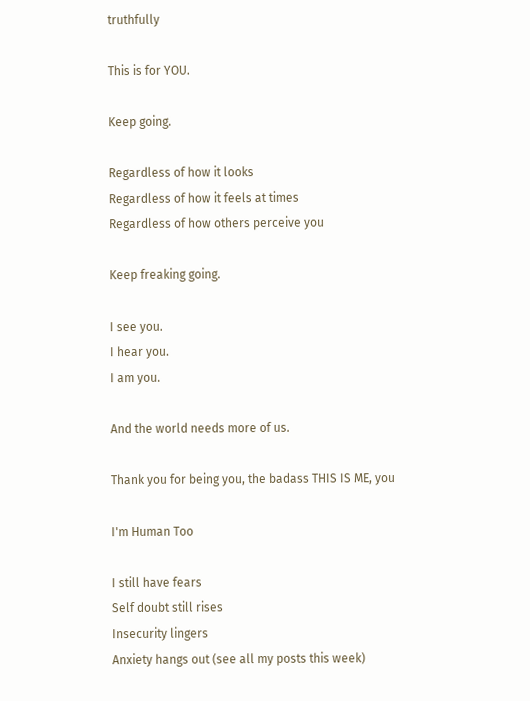truthfully

This is for YOU.

Keep going.

Regardless of how it looks
Regardless of how it feels at times
Regardless of how others perceive you

Keep freaking going.

I see you.
I hear you.
I am you.

And the world needs more of us.

Thank you for being you, the badass THIS IS ME, you

I'm Human Too

I still have fears
Self doubt still rises
Insecurity lingers
Anxiety hangs out (see all my posts this week)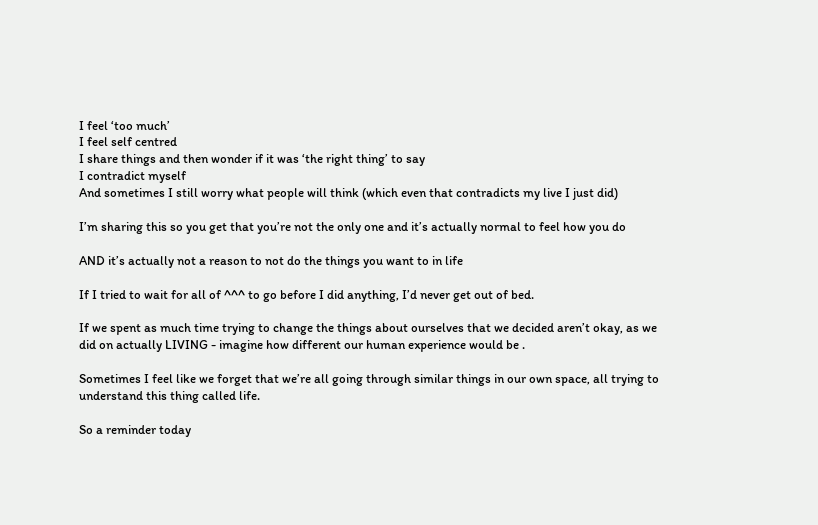I feel ‘too much’
I feel self centred
I share things and then wonder if it was ‘the right thing’ to say
I contradict myself
And sometimes I still worry what people will think (which even that contradicts my live I just did)

I’m sharing this so you get that you’re not the only one and it’s actually normal to feel how you do

AND it’s actually not a reason to not do the things you want to in life

If I tried to wait for all of ^^^ to go before I did anything, I’d never get out of bed.

If we spent as much time trying to change the things about ourselves that we decided aren’t okay, as we did on actually LIVING - imagine how different our human experience would be .

Sometimes I feel like we forget that we’re all going through similar things in our own space, all trying to understand this thing called life.

So a reminder today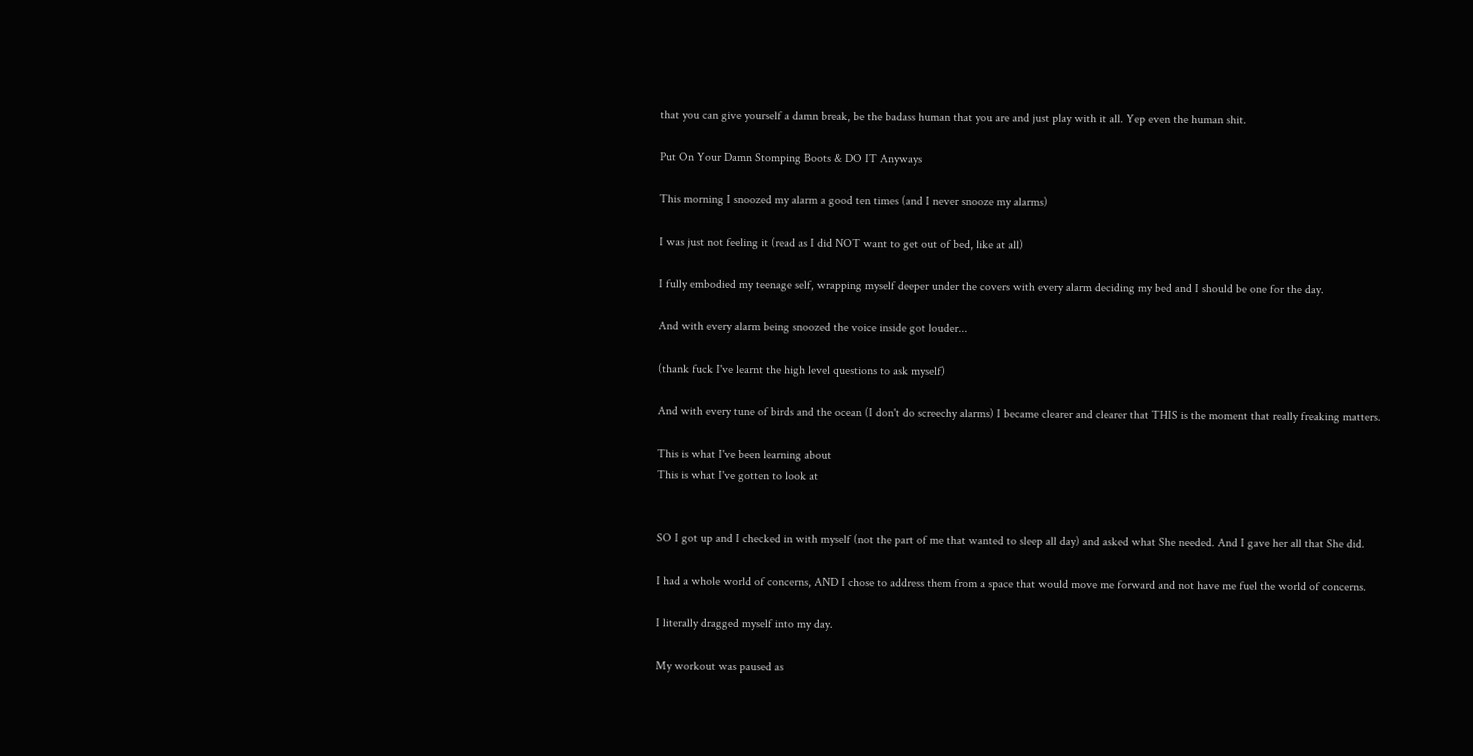that you can give yourself a damn break, be the badass human that you are and just play with it all. Yep even the human shit.

Put On Your Damn Stomping Boots & DO IT Anyways

This morning I snoozed my alarm a good ten times (and I never snooze my alarms)

I was just not feeling it (read as I did NOT want to get out of bed, like at all)

I fully embodied my teenage self, wrapping myself deeper under the covers with every alarm deciding my bed and I should be one for the day.

And with every alarm being snoozed the voice inside got louder...

(thank fuck I've learnt the high level questions to ask myself)

And with every tune of birds and the ocean (I don't do screechy alarms) I became clearer and clearer that THIS is the moment that really freaking matters.

This is what I've been learning about
This is what I've gotten to look at


SO I got up and I checked in with myself (not the part of me that wanted to sleep all day) and asked what She needed. And I gave her all that She did.

I had a whole world of concerns, AND I chose to address them from a space that would move me forward and not have me fuel the world of concerns.

I literally dragged myself into my day.

My workout was paused as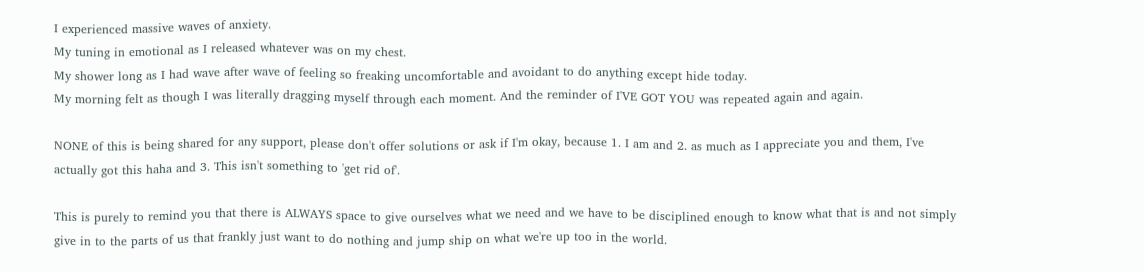I experienced massive waves of anxiety.
My tuning in emotional as I released whatever was on my chest.
My shower long as I had wave after wave of feeling so freaking uncomfortable and avoidant to do anything except hide today.
My morning felt as though I was literally dragging myself through each moment. And the reminder of I'VE GOT YOU was repeated again and again.

NONE of this is being shared for any support, please don't offer solutions or ask if I'm okay, because 1. I am and 2. as much as I appreciate you and them, I've actually got this haha and 3. This isn't something to 'get rid of'.

This is purely to remind you that there is ALWAYS space to give ourselves what we need and we have to be disciplined enough to know what that is and not simply give in to the parts of us that frankly just want to do nothing and jump ship on what we're up too in the world.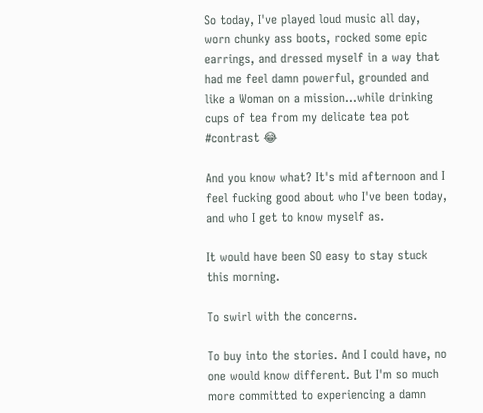So today, I've played loud music all day, worn chunky ass boots, rocked some epic earrings, and dressed myself in a way that had me feel damn powerful, grounded and like a Woman on a mission...while drinking cups of tea from my delicate tea pot #contrast 😂

And you know what? It's mid afternoon and I feel fucking good about who I've been today, and who I get to know myself as.

It would have been SO easy to stay stuck this morning.

To swirl with the concerns.

To buy into the stories. And I could have, no one would know different. But I'm so much more committed to experiencing a damn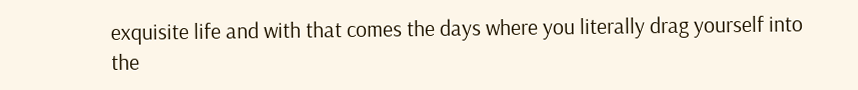exquisite life and with that comes the days where you literally drag yourself into the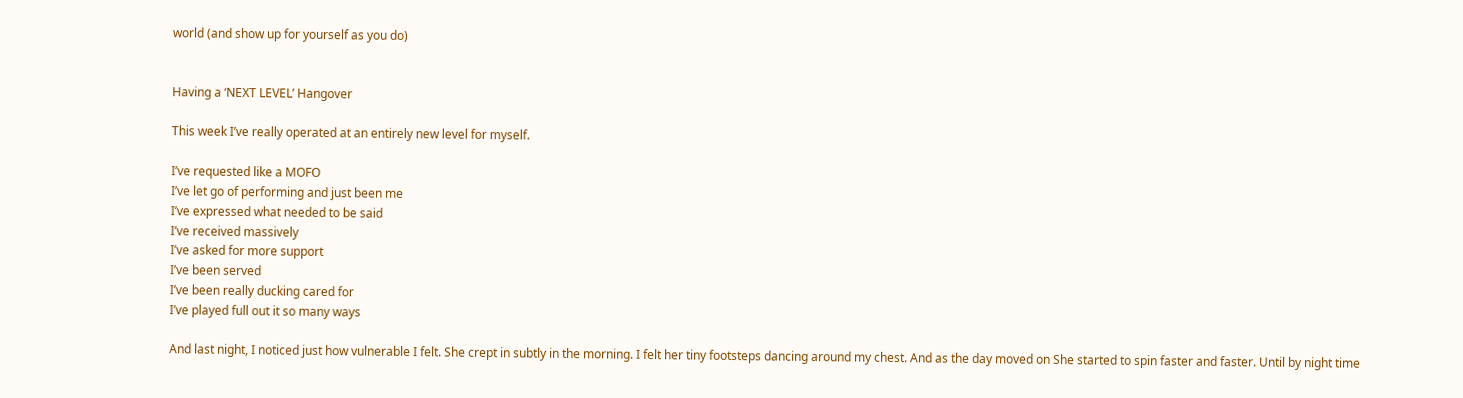world (and show up for yourself as you do)


Having a ‘NEXT LEVEL’ Hangover

This week I’ve really operated at an entirely new level for myself.

I’ve requested like a MOFO
I’ve let go of performing and just been me
I’ve expressed what needed to be said
I’ve received massively
I’ve asked for more support
I’ve been served
I’ve been really ducking cared for
I’ve played full out it so many ways

And last night, I noticed just how vulnerable I felt. She crept in subtly in the morning. I felt her tiny footsteps dancing around my chest. And as the day moved on She started to spin faster and faster. Until by night time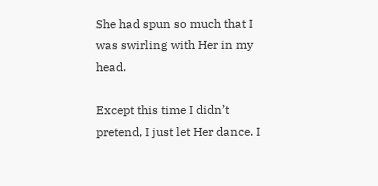She had spun so much that I was swirling with Her in my head.

Except this time I didn’t pretend, I just let Her dance. I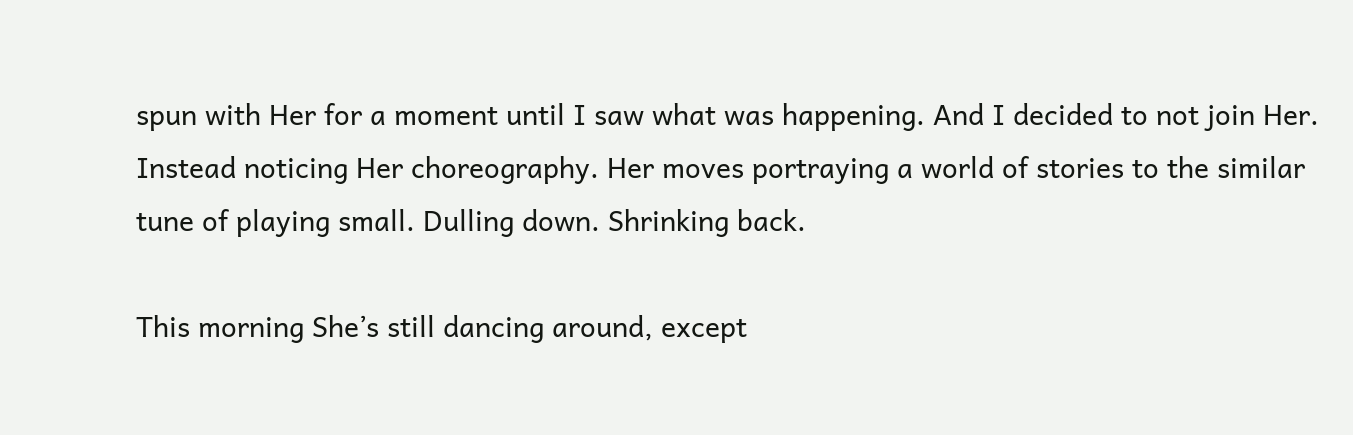spun with Her for a moment until I saw what was happening. And I decided to not join Her. Instead noticing Her choreography. Her moves portraying a world of stories to the similar tune of playing small. Dulling down. Shrinking back.

This morning She’s still dancing around, except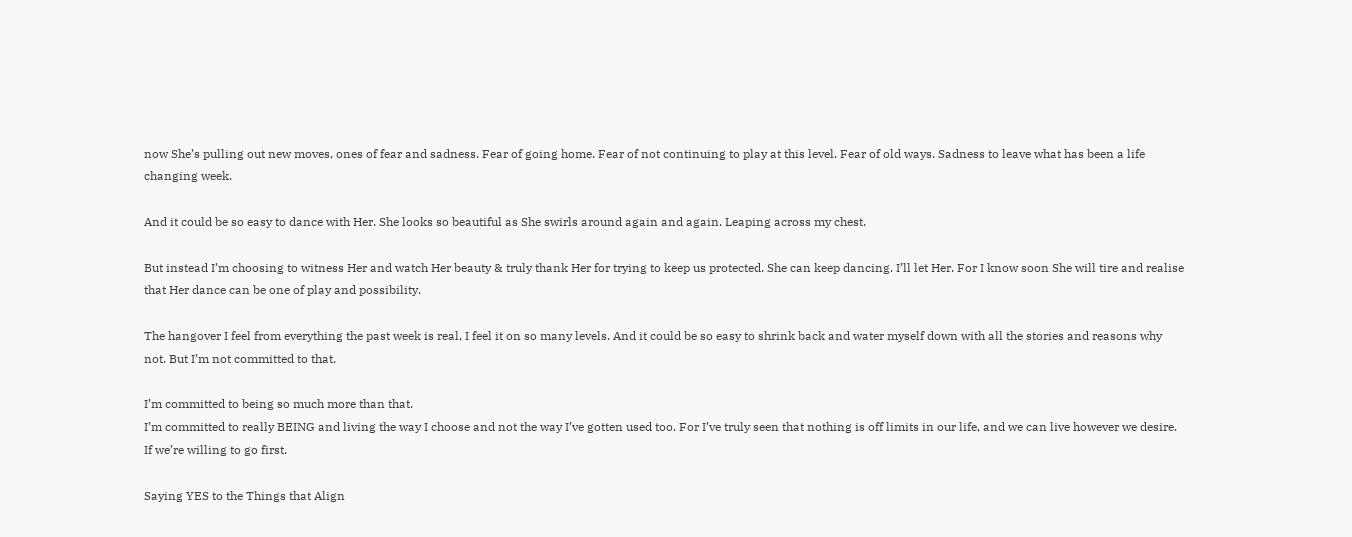now She’s pulling out new moves, ones of fear and sadness. Fear of going home. Fear of not continuing to play at this level. Fear of old ways. Sadness to leave what has been a life changing week.

And it could be so easy to dance with Her. She looks so beautiful as She swirls around again and again. Leaping across my chest.

But instead I’m choosing to witness Her and watch Her beauty & truly thank Her for trying to keep us protected. She can keep dancing. I’ll let Her. For I know soon She will tire and realise that Her dance can be one of play and possibility.

The hangover I feel from everything the past week is real, I feel it on so many levels. And it could be so easy to shrink back and water myself down with all the stories and reasons why not. But I’m not committed to that.

I’m committed to being so much more than that.
I’m committed to really BEING and living the way I choose and not the way I’ve gotten used too. For I’ve truly seen that nothing is off limits in our life, and we can live however we desire. If we’re willing to go first.

Saying YES to the Things that Align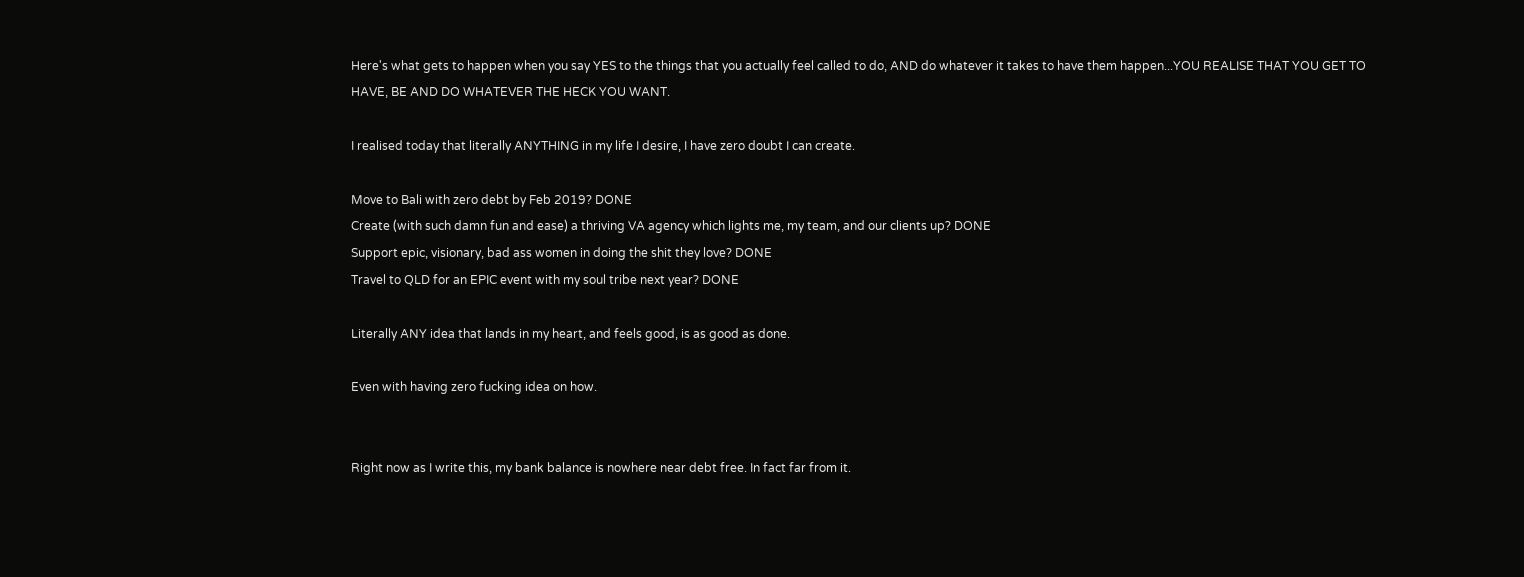Here's what gets to happen when you say YES to the things that you actually feel called to do, AND do whatever it takes to have them happen...YOU REALISE THAT YOU GET TO HAVE, BE AND DO WHATEVER THE HECK YOU WANT.

I realised today that literally ANYTHING in my life I desire, I have zero doubt I can create.

Move to Bali with zero debt by Feb 2019? DONE
Create (with such damn fun and ease) a thriving VA agency which lights me, my team, and our clients up? DONE
Support epic, visionary, bad ass women in doing the shit they love? DONE
Travel to QLD for an EPIC event with my soul tribe next year? DONE

Literally ANY idea that lands in my heart, and feels good, is as good as done.

Even with having zero fucking idea on how.


Right now as I write this, my bank balance is nowhere near debt free. In fact far from it.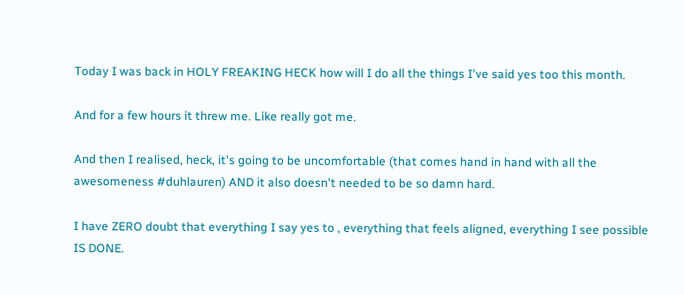Today I was back in HOLY FREAKING HECK how will I do all the things I've said yes too this month.

And for a few hours it threw me. Like really got me.

And then I realised, heck, it's going to be uncomfortable (that comes hand in hand with all the awesomeness #duhlauren) AND it also doesn't needed to be so damn hard.

I have ZERO doubt that everything I say yes to , everything that feels aligned, everything I see possible IS DONE.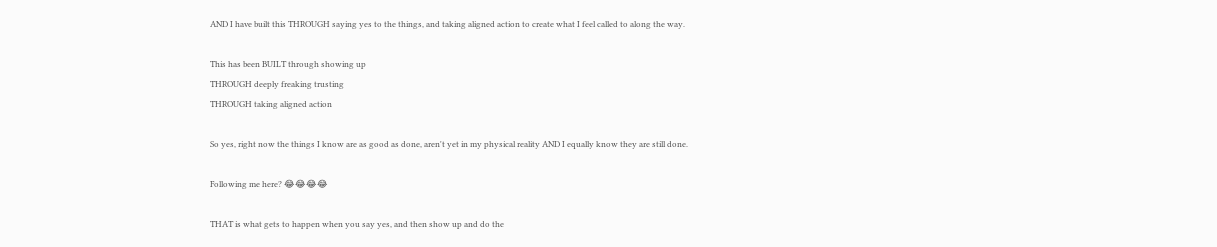AND I have built this THROUGH saying yes to the things, and taking aligned action to create what I feel called to along the way.

This has been BUILT through showing up
THROUGH deeply freaking trusting
THROUGH taking aligned action

So yes, right now the things I know are as good as done, aren't yet in my physical reality AND I equally know they are still done.

Following me here? 😂😂😂😂

THAT is what gets to happen when you say yes, and then show up and do the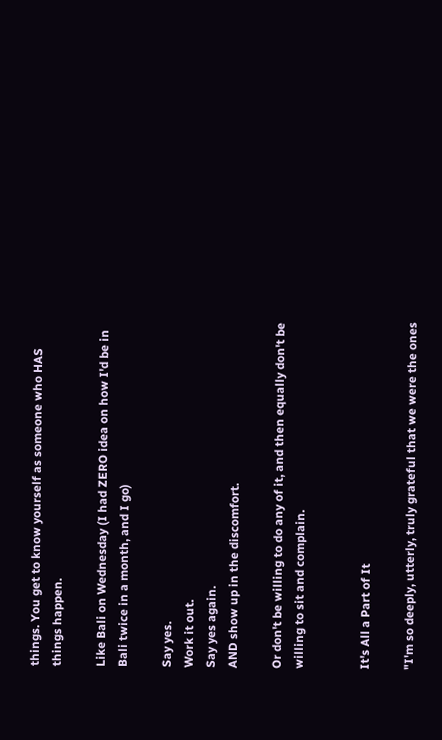things. You get to know yourself as someone who HAS things happen.

Like Bali on Wednesday (I had ZERO idea on how I'd be in Bali twice in a month, and I go)

Say yes.
Work it out.
Say yes again.
AND show up in the discomfort.

Or don't be willing to do any of it, and then equally don't be willing to sit and complain.


It's All a Part of It

"I'm so deeply, utterly, truly grateful that we were the ones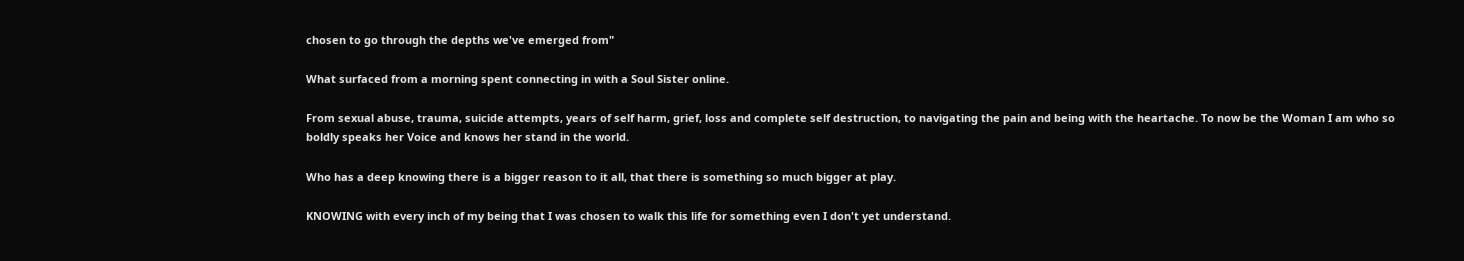chosen to go through the depths we've emerged from"

What surfaced from a morning spent connecting in with a Soul Sister online.

From sexual abuse, trauma, suicide attempts, years of self harm, grief, loss and complete self destruction, to navigating the pain and being with the heartache. To now be the Woman I am who so boldly speaks her Voice and knows her stand in the world.

Who has a deep knowing there is a bigger reason to it all, that there is something so much bigger at play.

KNOWING with every inch of my being that I was chosen to walk this life for something even I don't yet understand.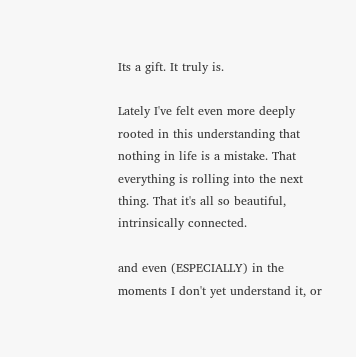Its a gift. It truly is.

Lately I've felt even more deeply rooted in this understanding that nothing in life is a mistake. That everything is rolling into the next thing. That it's all so beautiful, intrinsically connected.

and even (ESPECIALLY) in the moments I don't yet understand it, or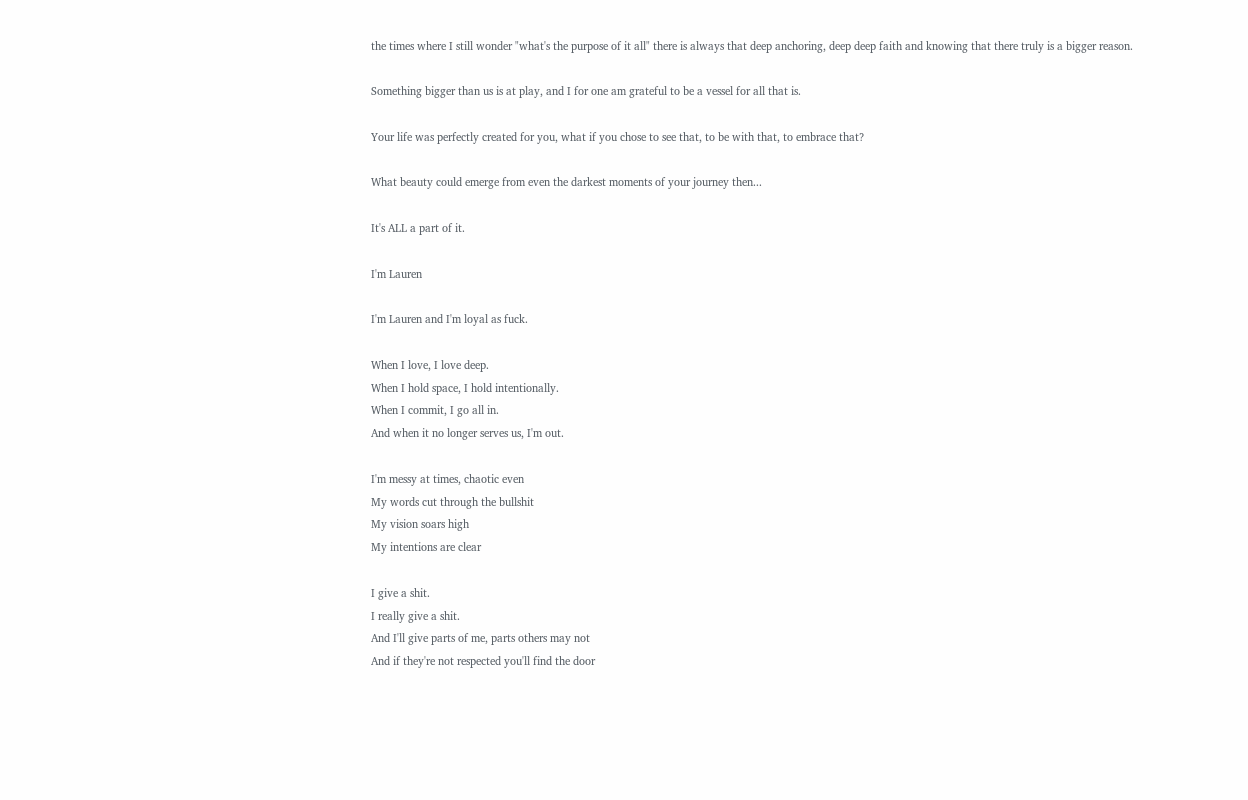the times where I still wonder "what's the purpose of it all" there is always that deep anchoring, deep deep faith and knowing that there truly is a bigger reason.

Something bigger than us is at play, and I for one am grateful to be a vessel for all that is.

Your life was perfectly created for you, what if you chose to see that, to be with that, to embrace that?

What beauty could emerge from even the darkest moments of your journey then...

It's ALL a part of it.

I'm Lauren

I'm Lauren and I'm loyal as fuck.

When I love, I love deep.
When I hold space, I hold intentionally.
When I commit, I go all in.
And when it no longer serves us, I'm out.

I'm messy at times, chaotic even
My words cut through the bullshit
My vision soars high
My intentions are clear

I give a shit.
I really give a shit.
And I'll give parts of me, parts others may not
And if they're not respected you'll find the door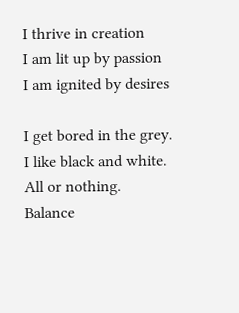I thrive in creation
I am lit up by passion
I am ignited by desires

I get bored in the grey.
I like black and white.
All or nothing.
Balance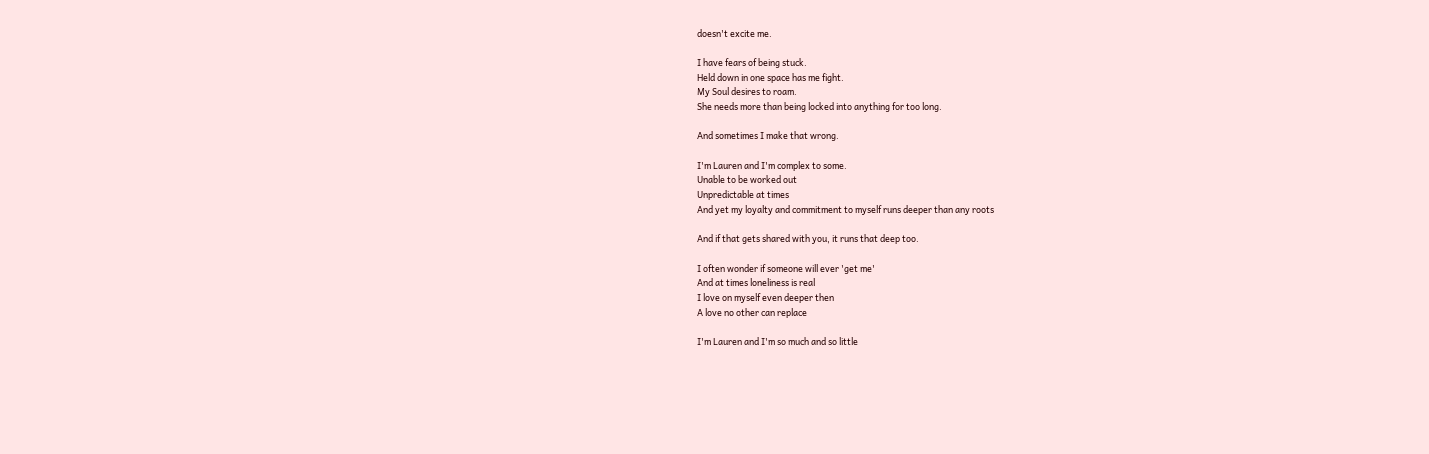doesn't excite me.

I have fears of being stuck.
Held down in one space has me fight.
My Soul desires to roam.
She needs more than being locked into anything for too long.

And sometimes I make that wrong.

I'm Lauren and I'm complex to some.
Unable to be worked out
Unpredictable at times
And yet my loyalty and commitment to myself runs deeper than any roots

And if that gets shared with you, it runs that deep too.

I often wonder if someone will ever 'get me'
And at times loneliness is real
I love on myself even deeper then
A love no other can replace

I'm Lauren and I'm so much and so little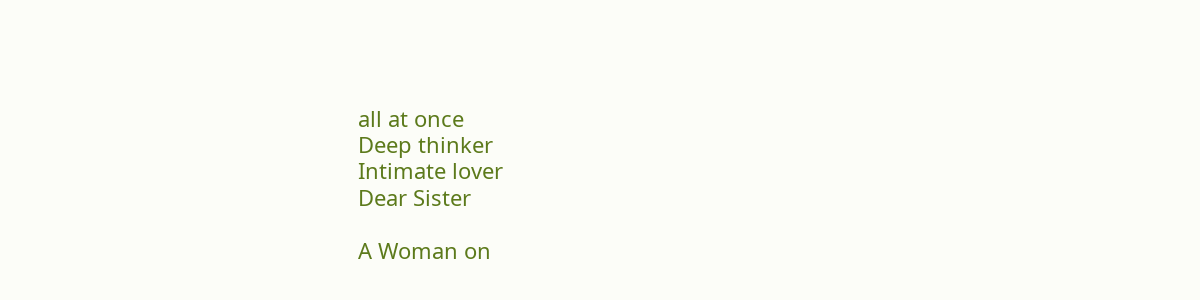all at once
Deep thinker
Intimate lover
Dear Sister

A Woman on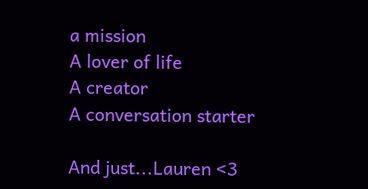a mission
A lover of life
A creator
A conversation starter

And just...Lauren <3